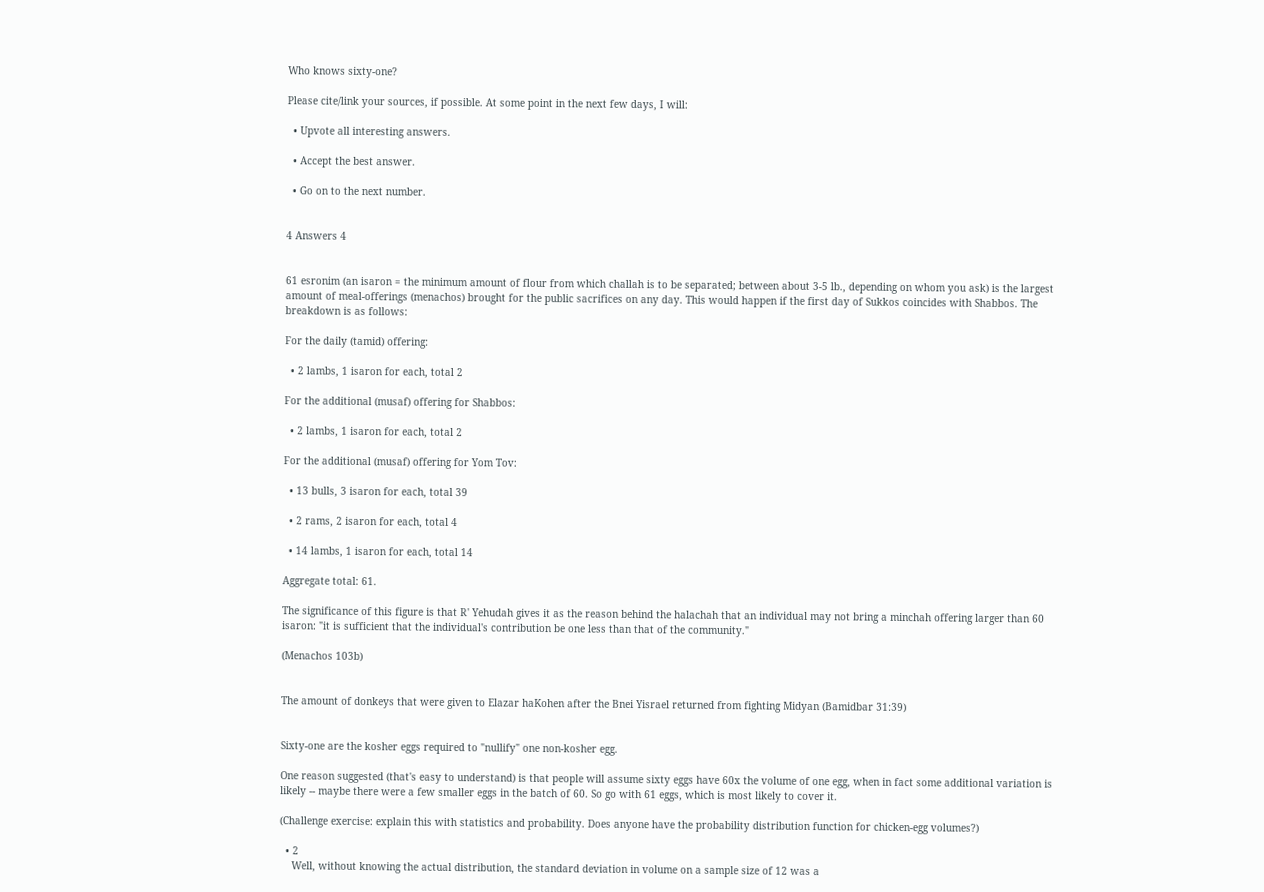Who knows sixty-one?

Please cite/link your sources, if possible. At some point in the next few days, I will:

  • Upvote all interesting answers.

  • Accept the best answer.

  • Go on to the next number.


4 Answers 4


61 esronim (an isaron = the minimum amount of flour from which challah is to be separated; between about 3-5 lb., depending on whom you ask) is the largest amount of meal-offerings (menachos) brought for the public sacrifices on any day. This would happen if the first day of Sukkos coincides with Shabbos. The breakdown is as follows:

For the daily (tamid) offering:

  • 2 lambs, 1 isaron for each, total 2

For the additional (musaf) offering for Shabbos:

  • 2 lambs, 1 isaron for each, total 2

For the additional (musaf) offering for Yom Tov:

  • 13 bulls, 3 isaron for each, total 39

  • 2 rams, 2 isaron for each, total 4

  • 14 lambs, 1 isaron for each, total 14

Aggregate total: 61.

The significance of this figure is that R' Yehudah gives it as the reason behind the halachah that an individual may not bring a minchah offering larger than 60 isaron: "it is sufficient that the individual's contribution be one less than that of the community."

(Menachos 103b)


The amount of donkeys that were given to Elazar haKohen after the Bnei Yisrael returned from fighting Midyan (Bamidbar 31:39)


Sixty-one are the kosher eggs required to "nullify" one non-kosher egg.

One reason suggested (that's easy to understand) is that people will assume sixty eggs have 60x the volume of one egg, when in fact some additional variation is likely -- maybe there were a few smaller eggs in the batch of 60. So go with 61 eggs, which is most likely to cover it.

(Challenge exercise: explain this with statistics and probability. Does anyone have the probability distribution function for chicken-egg volumes?)

  • 2
    Well, without knowing the actual distribution, the standard deviation in volume on a sample size of 12 was a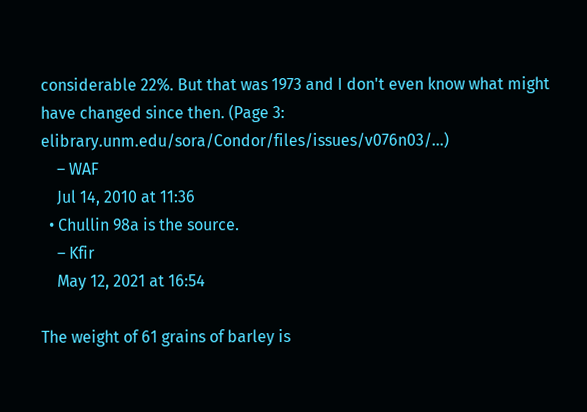considerable 22%. But that was 1973 and I don't even know what might have changed since then. (Page 3: elibrary.unm.edu/sora/Condor/files/issues/v076n03/…)
    – WAF
    Jul 14, 2010 at 11:36
  • Chullin 98a is the source.
    – Kfir
    May 12, 2021 at 16:54

The weight of 61 grains of barley is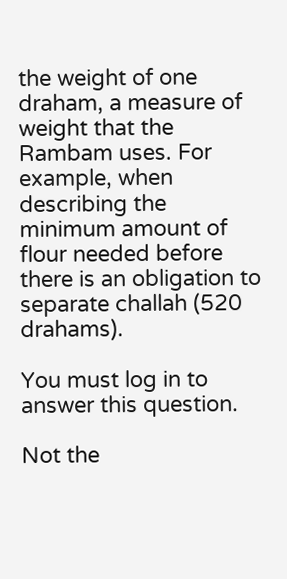the weight of one draham, a measure of weight that the Rambam uses. For example, when describing the minimum amount of flour needed before there is an obligation to separate challah (520 drahams).

You must log in to answer this question.

Not the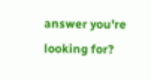answer you're looking for?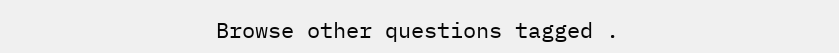Browse other questions tagged .